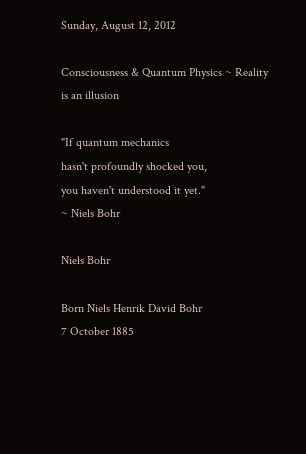Sunday, August 12, 2012

Consciousness & Quantum Physics ~ Reality is an illusion

"If quantum mechanics
hasn't profoundly shocked you,
you haven't understood it yet."
~ Niels Bohr

Niels Bohr

Born Niels Henrik David Bohr
7 October 1885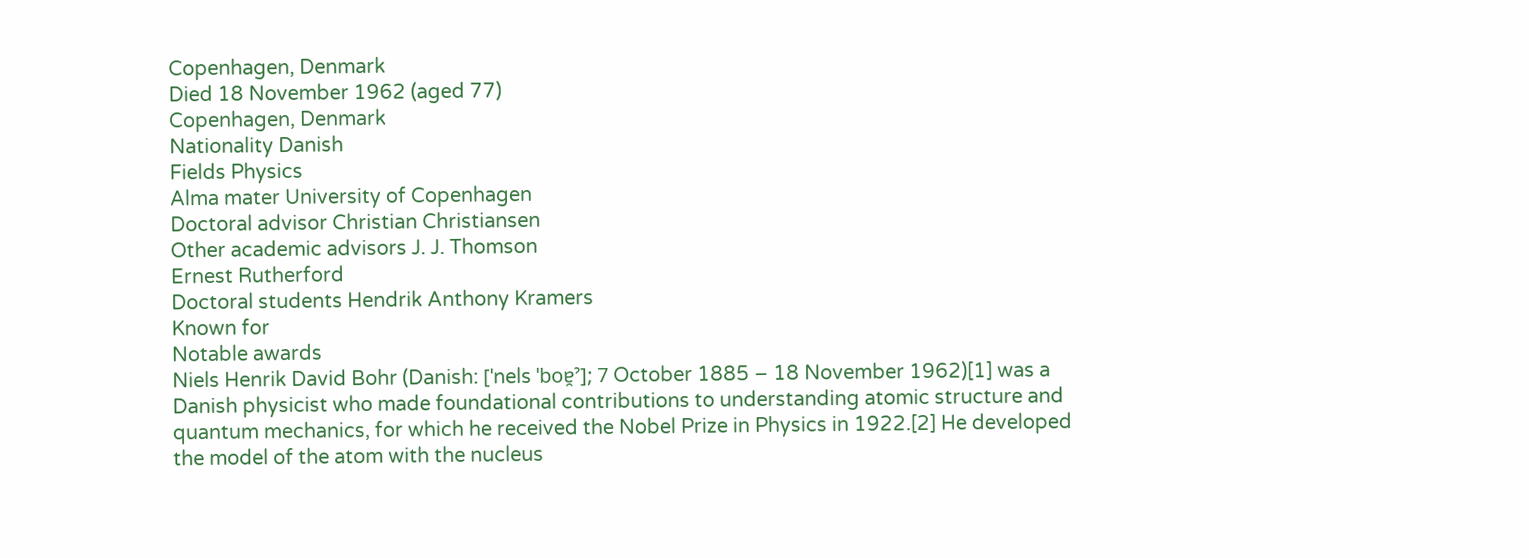Copenhagen, Denmark
Died 18 November 1962 (aged 77)
Copenhagen, Denmark
Nationality Danish
Fields Physics
Alma mater University of Copenhagen
Doctoral advisor Christian Christiansen
Other academic advisors J. J. Thomson
Ernest Rutherford
Doctoral students Hendrik Anthony Kramers
Known for
Notable awards
Niels Henrik David Bohr (Danish: [ˈnels ˈboɐ̯ˀ]; 7 October 1885 – 18 November 1962)[1] was a Danish physicist who made foundational contributions to understanding atomic structure and quantum mechanics, for which he received the Nobel Prize in Physics in 1922.[2] He developed the model of the atom with the nucleus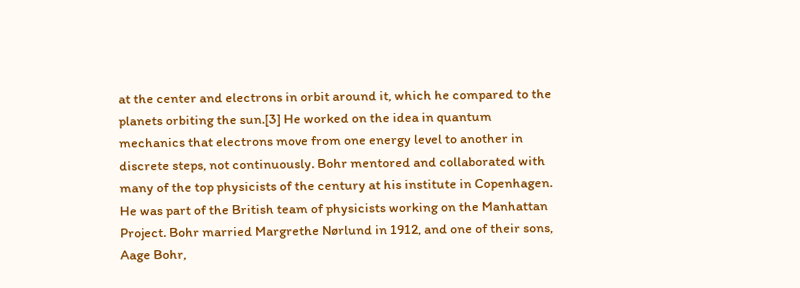at the center and electrons in orbit around it, which he compared to the planets orbiting the sun.[3] He worked on the idea in quantum mechanics that electrons move from one energy level to another in discrete steps, not continuously. Bohr mentored and collaborated with many of the top physicists of the century at his institute in Copenhagen. He was part of the British team of physicists working on the Manhattan Project. Bohr married Margrethe Nørlund in 1912, and one of their sons, Aage Bohr,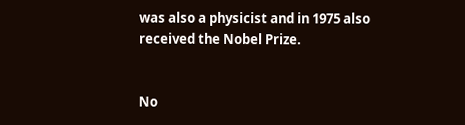was also a physicist and in 1975 also received the Nobel Prize.


No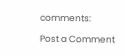comments:

Post a Comment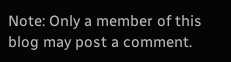Note: Only a member of this blog may post a comment.